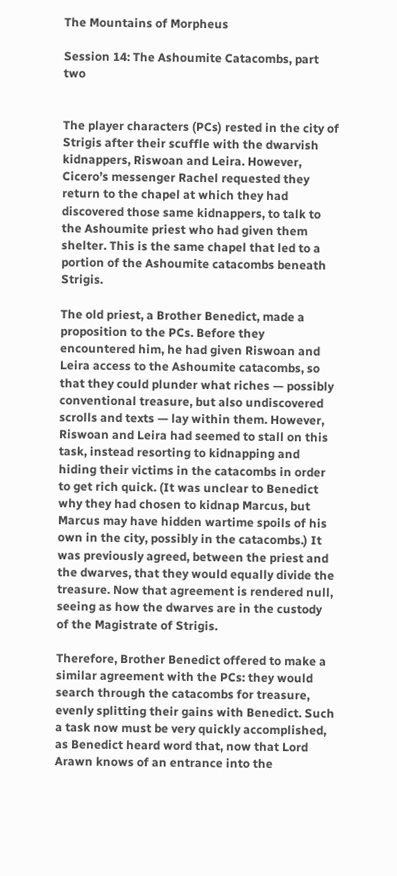The Mountains of Morpheus

Session 14: The Ashoumite Catacombs, part two


The player characters (PCs) rested in the city of Strigis after their scuffle with the dwarvish kidnappers, Riswoan and Leira. However, Cicero’s messenger Rachel requested they return to the chapel at which they had discovered those same kidnappers, to talk to the Ashoumite priest who had given them shelter. This is the same chapel that led to a portion of the Ashoumite catacombs beneath Strigis.

The old priest, a Brother Benedict, made a proposition to the PCs. Before they encountered him, he had given Riswoan and Leira access to the Ashoumite catacombs, so that they could plunder what riches — possibly conventional treasure, but also undiscovered scrolls and texts — lay within them. However, Riswoan and Leira had seemed to stall on this task, instead resorting to kidnapping and hiding their victims in the catacombs in order to get rich quick. (It was unclear to Benedict why they had chosen to kidnap Marcus, but Marcus may have hidden wartime spoils of his own in the city, possibly in the catacombs.) It was previously agreed, between the priest and the dwarves, that they would equally divide the treasure. Now that agreement is rendered null, seeing as how the dwarves are in the custody of the Magistrate of Strigis.

Therefore, Brother Benedict offered to make a similar agreement with the PCs: they would search through the catacombs for treasure, evenly splitting their gains with Benedict. Such a task now must be very quickly accomplished, as Benedict heard word that, now that Lord Arawn knows of an entrance into the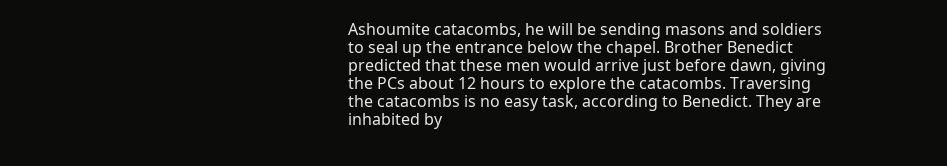Ashoumite catacombs, he will be sending masons and soldiers to seal up the entrance below the chapel. Brother Benedict predicted that these men would arrive just before dawn, giving the PCs about 12 hours to explore the catacombs. Traversing the catacombs is no easy task, according to Benedict. They are inhabited by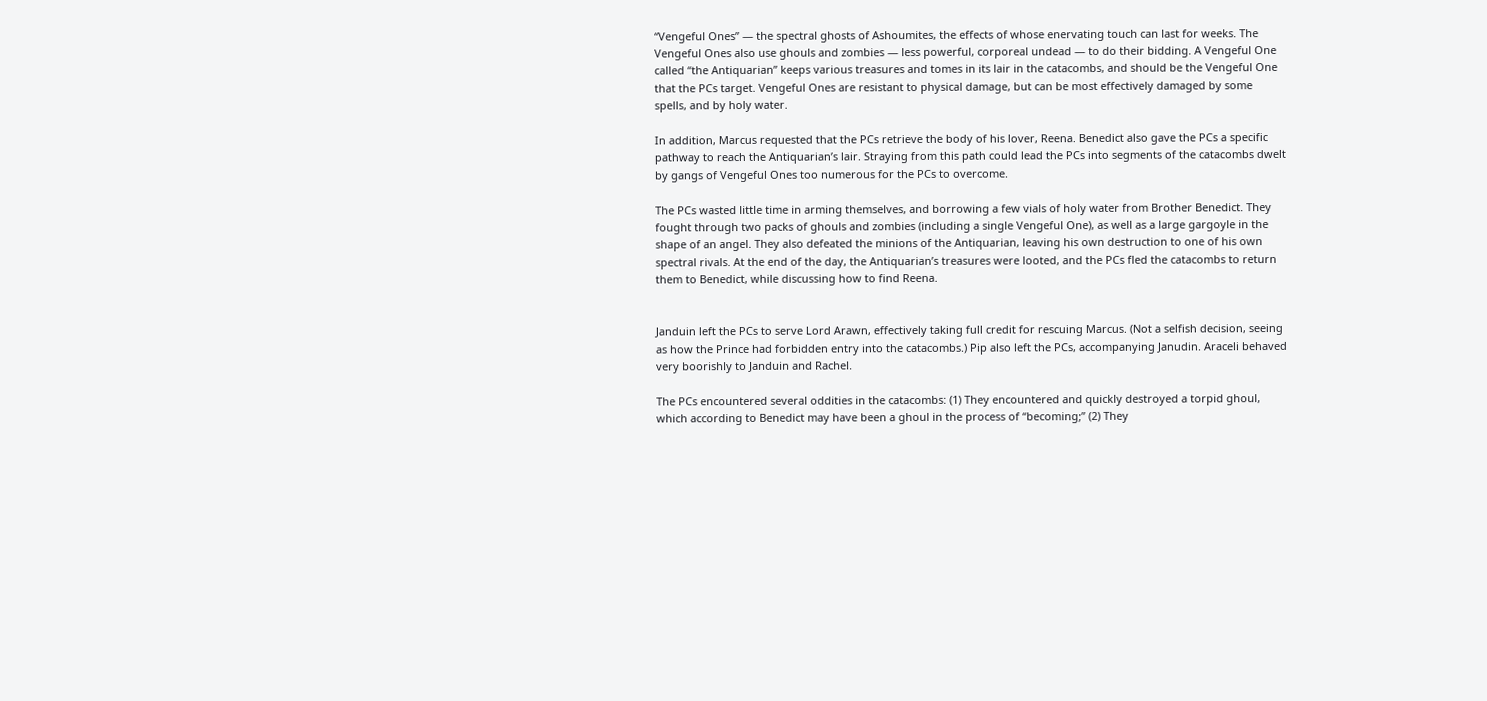“Vengeful Ones” — the spectral ghosts of Ashoumites, the effects of whose enervating touch can last for weeks. The Vengeful Ones also use ghouls and zombies — less powerful, corporeal undead — to do their bidding. A Vengeful One called “the Antiquarian” keeps various treasures and tomes in its lair in the catacombs, and should be the Vengeful One that the PCs target. Vengeful Ones are resistant to physical damage, but can be most effectively damaged by some spells, and by holy water.

In addition, Marcus requested that the PCs retrieve the body of his lover, Reena. Benedict also gave the PCs a specific pathway to reach the Antiquarian’s lair. Straying from this path could lead the PCs into segments of the catacombs dwelt by gangs of Vengeful Ones too numerous for the PCs to overcome.

The PCs wasted little time in arming themselves, and borrowing a few vials of holy water from Brother Benedict. They fought through two packs of ghouls and zombies (including a single Vengeful One), as well as a large gargoyle in the shape of an angel. They also defeated the minions of the Antiquarian, leaving his own destruction to one of his own spectral rivals. At the end of the day, the Antiquarian’s treasures were looted, and the PCs fled the catacombs to return them to Benedict, while discussing how to find Reena.


Janduin left the PCs to serve Lord Arawn, effectively taking full credit for rescuing Marcus. (Not a selfish decision, seeing as how the Prince had forbidden entry into the catacombs.) Pip also left the PCs, accompanying Janudin. Araceli behaved very boorishly to Janduin and Rachel.

The PCs encountered several oddities in the catacombs: (1) They encountered and quickly destroyed a torpid ghoul, which according to Benedict may have been a ghoul in the process of “becoming;” (2) They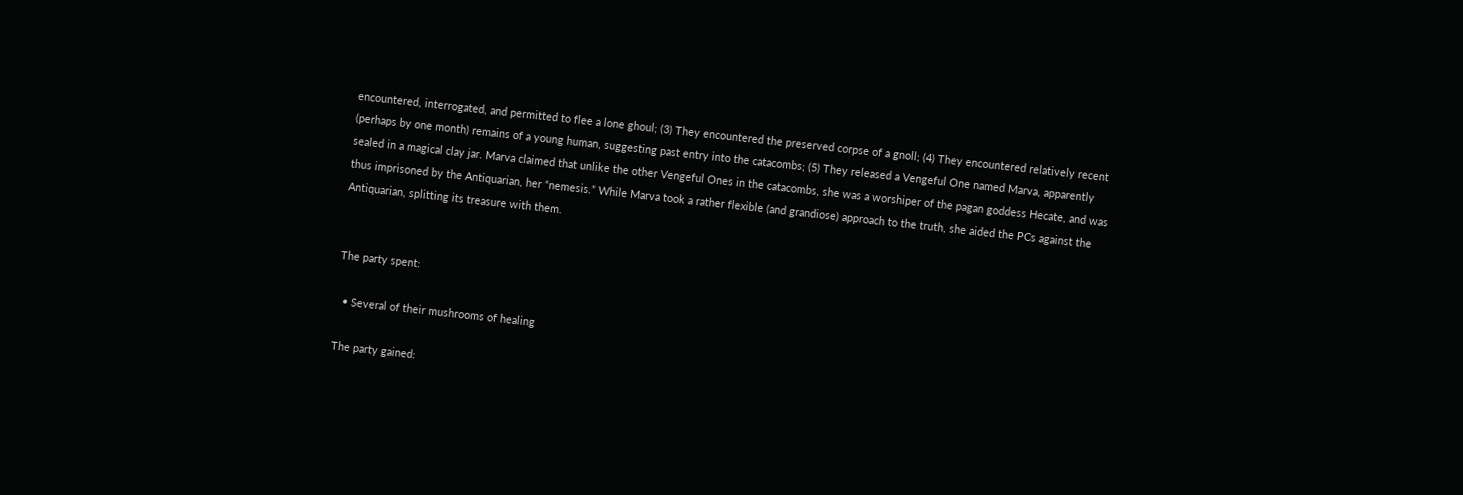encountered, interrogated, and permitted to flee a lone ghoul; (3) They encountered the preserved corpse of a gnoll; (4) They encountered relatively recent (perhaps by one month) remains of a young human, suggesting past entry into the catacombs; (5) They released a Vengeful One named Marva, apparently sealed in a magical clay jar. Marva claimed that unlike the other Vengeful Ones in the catacombs, she was a worshiper of the pagan goddess Hecate, and was thus imprisoned by the Antiquarian, her “nemesis.” While Marva took a rather flexible (and grandiose) approach to the truth, she aided the PCs against the Antiquarian, splitting its treasure with them.


The party spent:

  • Several of their mushrooms of healing

The party gained: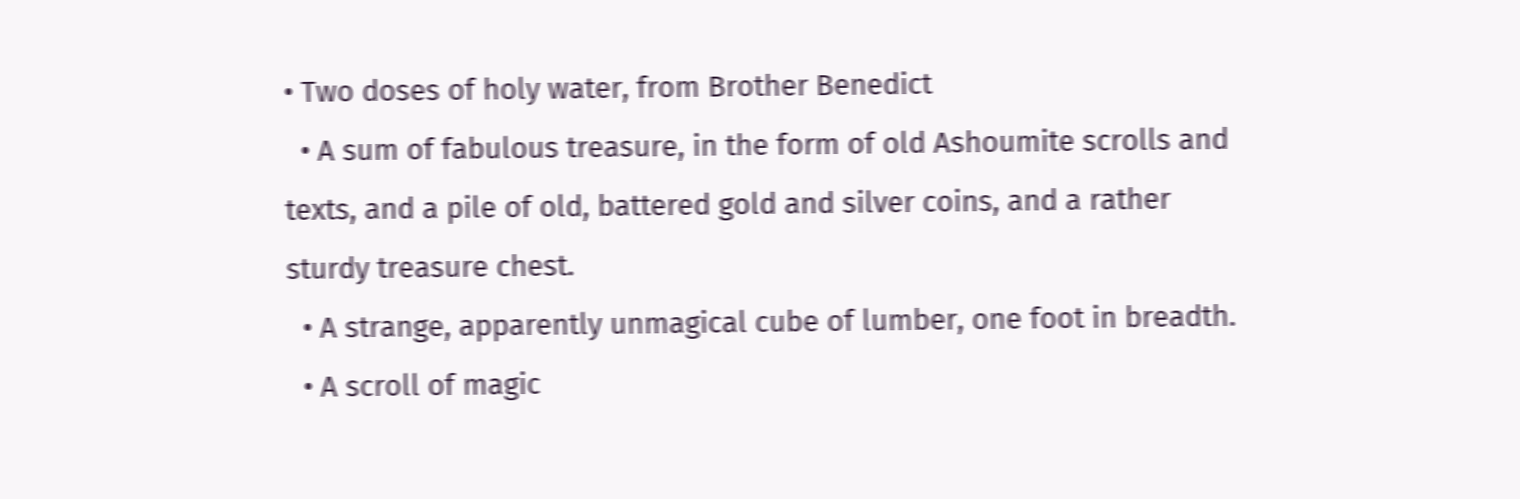• Two doses of holy water, from Brother Benedict
  • A sum of fabulous treasure, in the form of old Ashoumite scrolls and texts, and a pile of old, battered gold and silver coins, and a rather sturdy treasure chest.
  • A strange, apparently unmagical cube of lumber, one foot in breadth.
  • A scroll of magic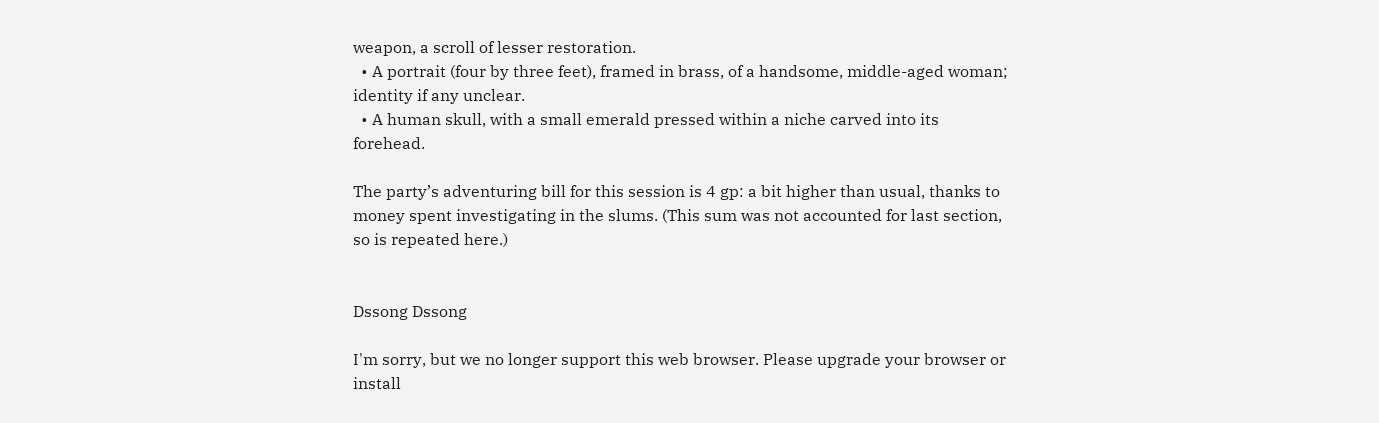weapon, a scroll of lesser restoration.
  • A portrait (four by three feet), framed in brass, of a handsome, middle-aged woman; identity if any unclear.
  • A human skull, with a small emerald pressed within a niche carved into its forehead.

The party’s adventuring bill for this session is 4 gp: a bit higher than usual, thanks to money spent investigating in the slums. (This sum was not accounted for last section, so is repeated here.)


Dssong Dssong

I'm sorry, but we no longer support this web browser. Please upgrade your browser or install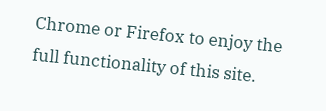Chrome or Firefox to enjoy the full functionality of this site.